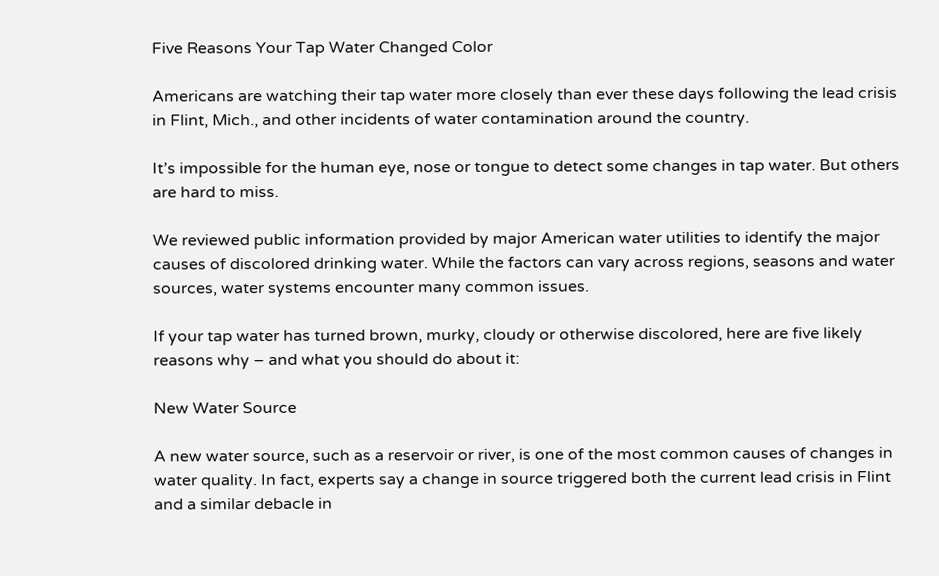Five Reasons Your Tap Water Changed Color

Americans are watching their tap water more closely than ever these days following the lead crisis in Flint, Mich., and other incidents of water contamination around the country.

It’s impossible for the human eye, nose or tongue to detect some changes in tap water. But others are hard to miss.

We reviewed public information provided by major American water utilities to identify the major causes of discolored drinking water. While the factors can vary across regions, seasons and water sources, water systems encounter many common issues.

If your tap water has turned brown, murky, cloudy or otherwise discolored, here are five likely reasons why – and what you should do about it:

New Water Source

A new water source, such as a reservoir or river, is one of the most common causes of changes in water quality. In fact, experts say a change in source triggered both the current lead crisis in Flint and a similar debacle in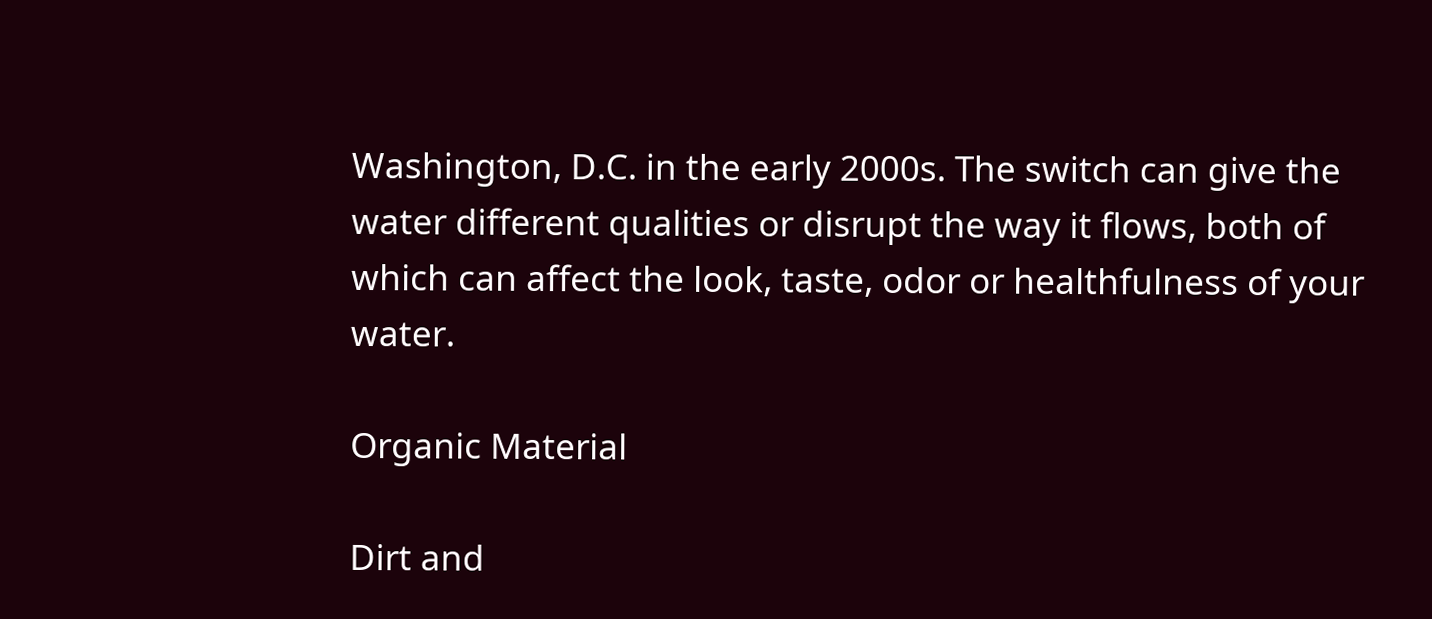Washington, D.C. in the early 2000s. The switch can give the water different qualities or disrupt the way it flows, both of which can affect the look, taste, odor or healthfulness of your water.

Organic Material

Dirt and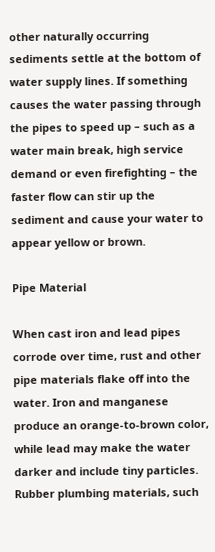other naturally occurring sediments settle at the bottom of water supply lines. If something causes the water passing through the pipes to speed up – such as a water main break, high service demand or even firefighting – the faster flow can stir up the sediment and cause your water to appear yellow or brown.

Pipe Material

When cast iron and lead pipes corrode over time, rust and other pipe materials flake off into the water. Iron and manganese produce an orange-to-brown color, while lead may make the water darker and include tiny particles. Rubber plumbing materials, such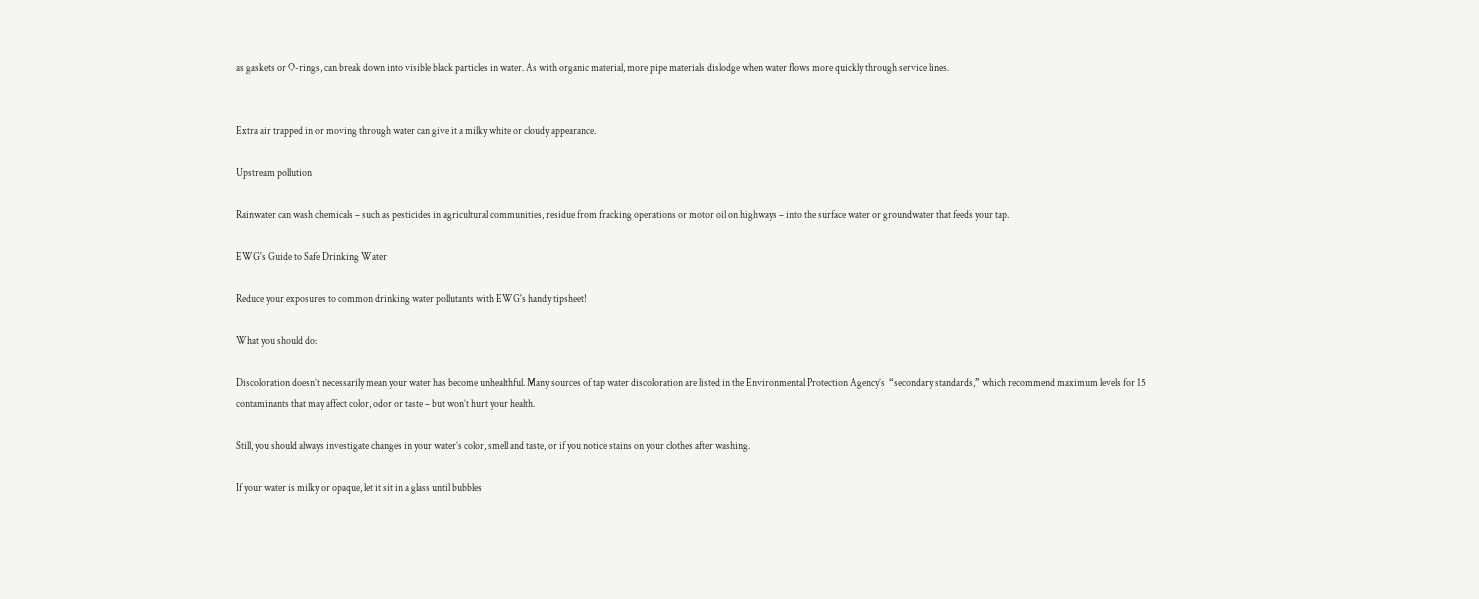as gaskets or O-rings, can break down into visible black particles in water. As with organic material, more pipe materials dislodge when water flows more quickly through service lines.


Extra air trapped in or moving through water can give it a milky white or cloudy appearance.

Upstream pollution

Rainwater can wash chemicals – such as pesticides in agricultural communities, residue from fracking operations or motor oil on highways – into the surface water or groundwater that feeds your tap.

EWG's Guide to Safe Drinking Water

Reduce your exposures to common drinking water pollutants with EWG's handy tipsheet!

What you should do:

Discoloration doesn’t necessarily mean your water has become unhealthful. Many sources of tap water discoloration are listed in the Environmental Protection Agency’s  “secondary standards,” which recommend maximum levels for 15 contaminants that may affect color, odor or taste – but won’t hurt your health.

Still, you should always investigate changes in your water’s color, smell and taste, or if you notice stains on your clothes after washing.

If your water is milky or opaque, let it sit in a glass until bubbles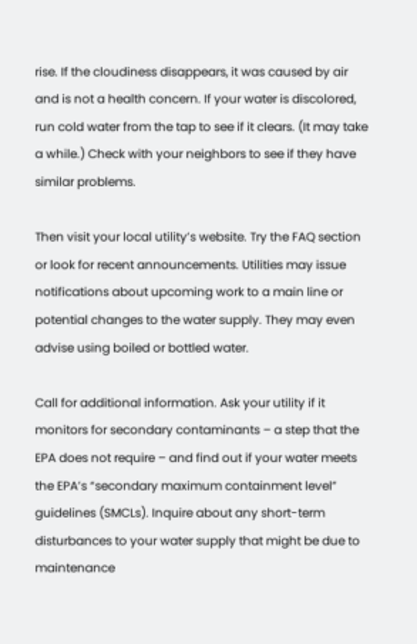rise. If the cloudiness disappears, it was caused by air and is not a health concern. If your water is discolored, run cold water from the tap to see if it clears. (It may take a while.) Check with your neighbors to see if they have similar problems.

Then visit your local utility’s website. Try the FAQ section or look for recent announcements. Utilities may issue notifications about upcoming work to a main line or potential changes to the water supply. They may even advise using boiled or bottled water.

Call for additional information. Ask your utility if it monitors for secondary contaminants – a step that the EPA does not require – and find out if your water meets the EPA’s “secondary maximum containment level” guidelines (SMCLs). Inquire about any short-term disturbances to your water supply that might be due to maintenance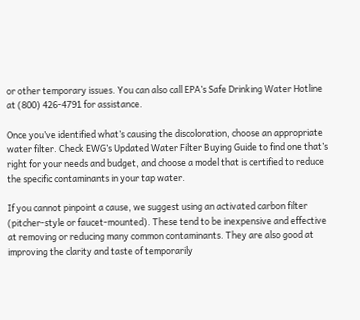or other temporary issues. You can also call EPA’s Safe Drinking Water Hotline at (800) 426-4791 for assistance.

Once you’ve identified what’s causing the discoloration, choose an appropriate water filter. Check EWG’s Updated Water Filter Buying Guide to find one that’s right for your needs and budget, and choose a model that is certified to reduce the specific contaminants in your tap water.

If you cannot pinpoint a cause, we suggest using an activated carbon filter (pitcher-style or faucet-mounted). These tend to be inexpensive and effective at removing or reducing many common contaminants. They are also good at improving the clarity and taste of temporarily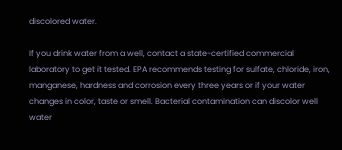discolored water.

If you drink water from a well, contact a state-certified commercial laboratory to get it tested. EPA recommends testing for sulfate, chloride, iron, manganese, hardness and corrosion every three years or if your water changes in color, taste or smell. Bacterial contamination can discolor well water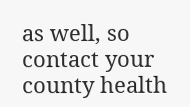as well, so contact your county health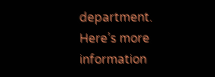department. Here’s more information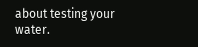about testing your water.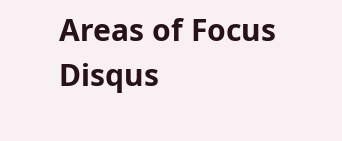Areas of Focus
Disqus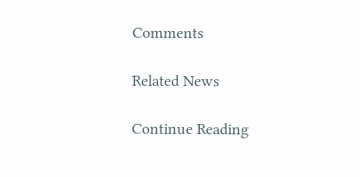Comments

Related News

Continue Reading